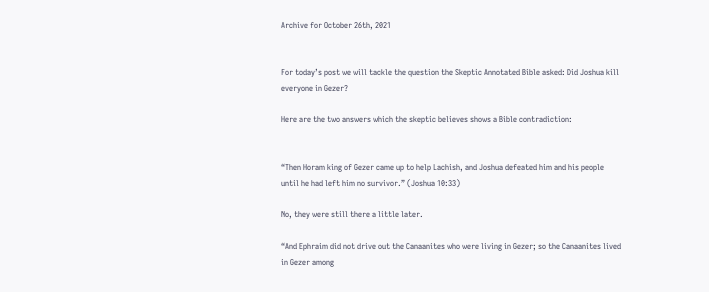Archive for October 26th, 2021


For today’s post we will tackle the question the Skeptic Annotated Bible asked: Did Joshua kill everyone in Gezer?

Here are the two answers which the skeptic believes shows a Bible contradiction:


“Then Horam king of Gezer came up to help Lachish, and Joshua defeated him and his people until he had left him no survivor.” (Joshua 10:33)

No, they were still there a little later.

“And Ephraim did not drive out the Canaanites who were living in Gezer; so the Canaanites lived in Gezer among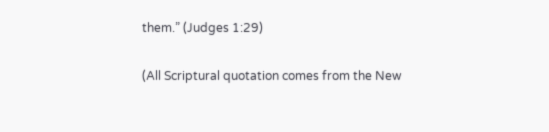them.” (Judges 1:29)

(All Scriptural quotation comes from the New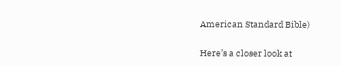American Standard Bible)

Here’s a closer look at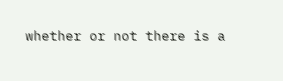whether or not there is a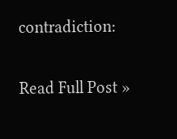contradiction:


Read Full Post »